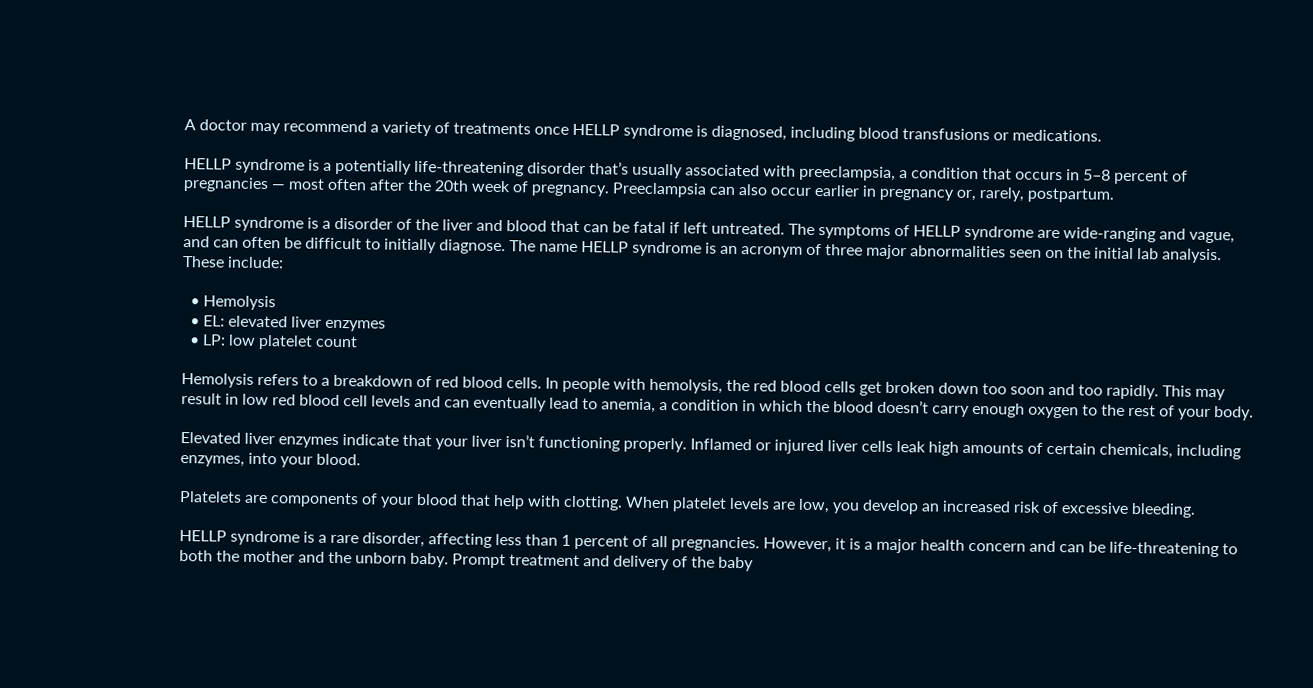A doctor may recommend a variety of treatments once HELLP syndrome is diagnosed, including blood transfusions or medications.

HELLP syndrome is a potentially life-threatening disorder that’s usually associated with preeclampsia, a condition that occurs in 5–8 percent of pregnancies — most often after the 20th week of pregnancy. Preeclampsia can also occur earlier in pregnancy or, rarely, postpartum.

HELLP syndrome is a disorder of the liver and blood that can be fatal if left untreated. The symptoms of HELLP syndrome are wide-ranging and vague, and can often be difficult to initially diagnose. The name HELLP syndrome is an acronym of three major abnormalities seen on the initial lab analysis. These include:

  • Hemolysis
  • EL: elevated liver enzymes
  • LP: low platelet count

Hemolysis refers to a breakdown of red blood cells. In people with hemolysis, the red blood cells get broken down too soon and too rapidly. This may result in low red blood cell levels and can eventually lead to anemia, a condition in which the blood doesn’t carry enough oxygen to the rest of your body.

Elevated liver enzymes indicate that your liver isn’t functioning properly. Inflamed or injured liver cells leak high amounts of certain chemicals, including enzymes, into your blood.

Platelets are components of your blood that help with clotting. When platelet levels are low, you develop an increased risk of excessive bleeding.

HELLP syndrome is a rare disorder, affecting less than 1 percent of all pregnancies. However, it is a major health concern and can be life-threatening to both the mother and the unborn baby. Prompt treatment and delivery of the baby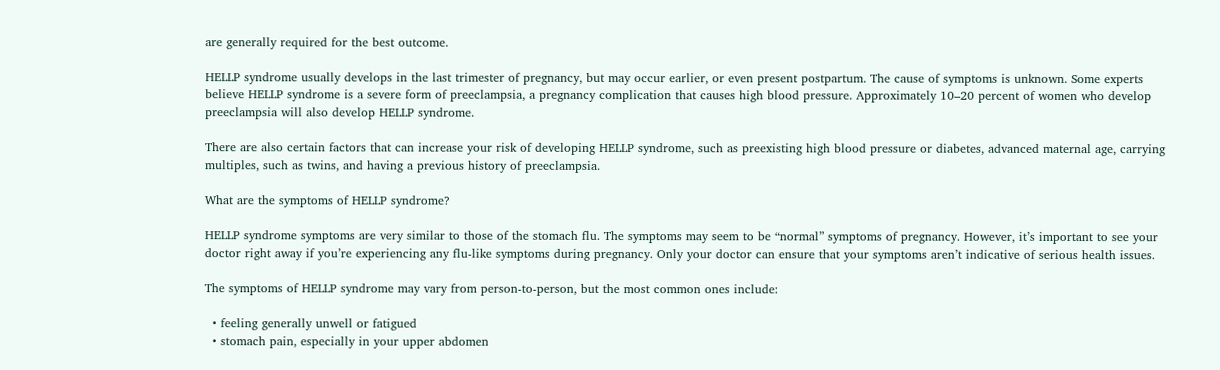are generally required for the best outcome.

HELLP syndrome usually develops in the last trimester of pregnancy, but may occur earlier, or even present postpartum. The cause of symptoms is unknown. Some experts believe HELLP syndrome is a severe form of preeclampsia, a pregnancy complication that causes high blood pressure. Approximately 10–20 percent of women who develop preeclampsia will also develop HELLP syndrome.

There are also certain factors that can increase your risk of developing HELLP syndrome, such as preexisting high blood pressure or diabetes, advanced maternal age, carrying multiples, such as twins, and having a previous history of preeclampsia.

What are the symptoms of HELLP syndrome?

HELLP syndrome symptoms are very similar to those of the stomach flu. The symptoms may seem to be “normal” symptoms of pregnancy. However, it’s important to see your doctor right away if you’re experiencing any flu-like symptoms during pregnancy. Only your doctor can ensure that your symptoms aren’t indicative of serious health issues.

The symptoms of HELLP syndrome may vary from person-to-person, but the most common ones include:

  • feeling generally unwell or fatigued
  • stomach pain, especially in your upper abdomen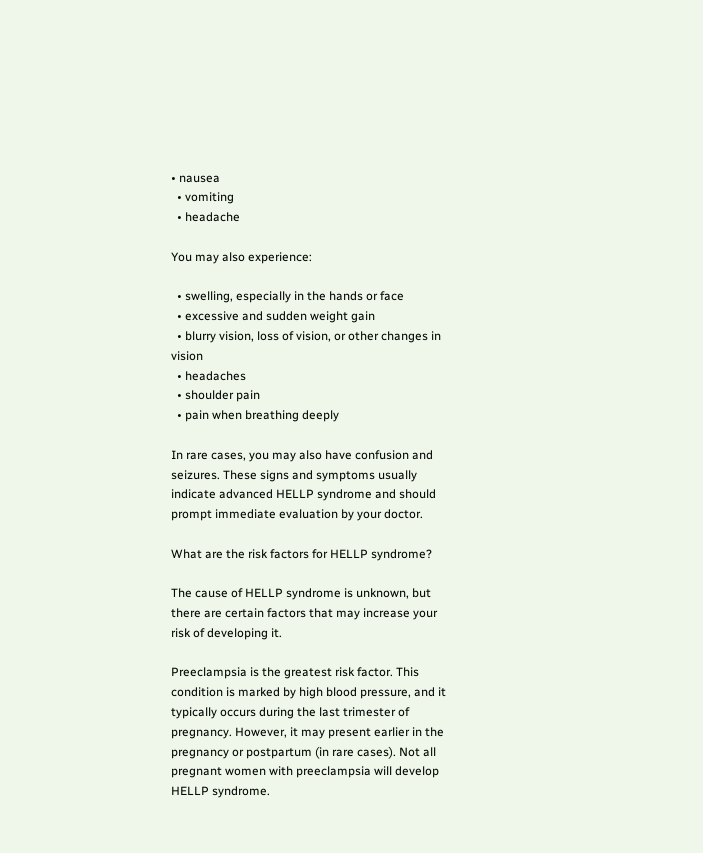• nausea
  • vomiting
  • headache

You may also experience:

  • swelling, especially in the hands or face
  • excessive and sudden weight gain
  • blurry vision, loss of vision, or other changes in vision
  • headaches
  • shoulder pain
  • pain when breathing deeply

In rare cases, you may also have confusion and seizures. These signs and symptoms usually indicate advanced HELLP syndrome and should prompt immediate evaluation by your doctor.

What are the risk factors for HELLP syndrome?

The cause of HELLP syndrome is unknown, but there are certain factors that may increase your risk of developing it.

Preeclampsia is the greatest risk factor. This condition is marked by high blood pressure, and it typically occurs during the last trimester of pregnancy. However, it may present earlier in the pregnancy or postpartum (in rare cases). Not all pregnant women with preeclampsia will develop HELLP syndrome.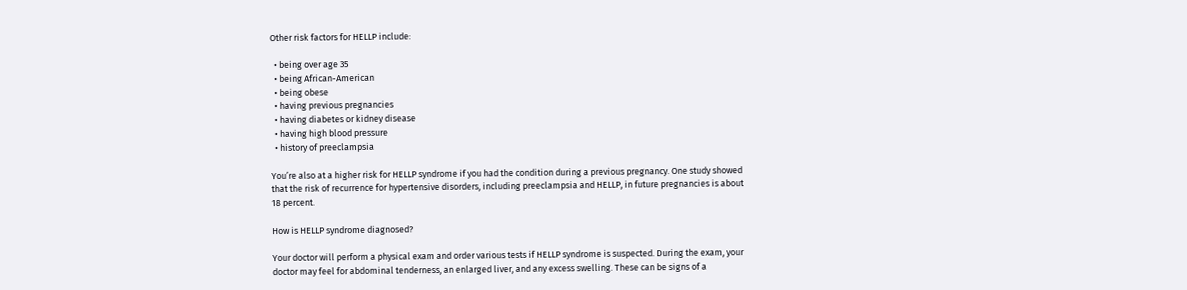Other risk factors for HELLP include:

  • being over age 35
  • being African-American
  • being obese
  • having previous pregnancies
  • having diabetes or kidney disease
  • having high blood pressure
  • history of preeclampsia

You’re also at a higher risk for HELLP syndrome if you had the condition during a previous pregnancy. One study showed that the risk of recurrence for hypertensive disorders, including preeclampsia and HELLP, in future pregnancies is about 18 percent.

How is HELLP syndrome diagnosed?

Your doctor will perform a physical exam and order various tests if HELLP syndrome is suspected. During the exam, your doctor may feel for abdominal tenderness, an enlarged liver, and any excess swelling. These can be signs of a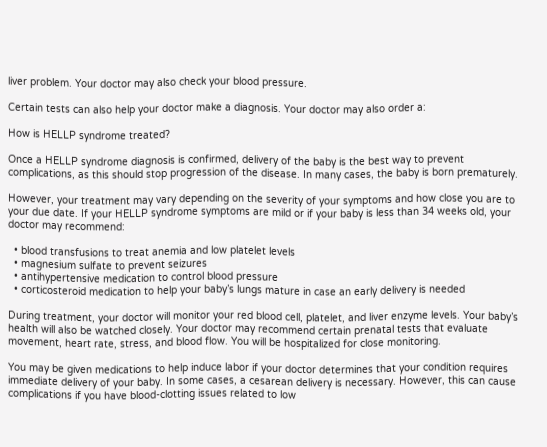liver problem. Your doctor may also check your blood pressure.

Certain tests can also help your doctor make a diagnosis. Your doctor may also order a:

How is HELLP syndrome treated?

Once a HELLP syndrome diagnosis is confirmed, delivery of the baby is the best way to prevent complications, as this should stop progression of the disease. In many cases, the baby is born prematurely.

However, your treatment may vary depending on the severity of your symptoms and how close you are to your due date. If your HELLP syndrome symptoms are mild or if your baby is less than 34 weeks old, your doctor may recommend:

  • blood transfusions to treat anemia and low platelet levels
  • magnesium sulfate to prevent seizures
  • antihypertensive medication to control blood pressure
  • corticosteroid medication to help your baby’s lungs mature in case an early delivery is needed

During treatment, your doctor will monitor your red blood cell, platelet, and liver enzyme levels. Your baby’s health will also be watched closely. Your doctor may recommend certain prenatal tests that evaluate movement, heart rate, stress, and blood flow. You will be hospitalized for close monitoring.

You may be given medications to help induce labor if your doctor determines that your condition requires immediate delivery of your baby. In some cases, a cesarean delivery is necessary. However, this can cause complications if you have blood-clotting issues related to low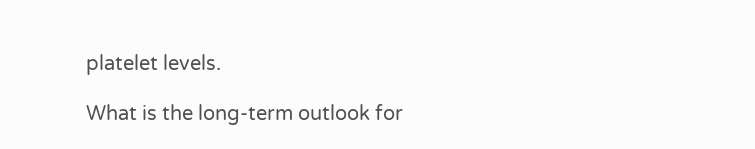platelet levels.

What is the long-term outlook for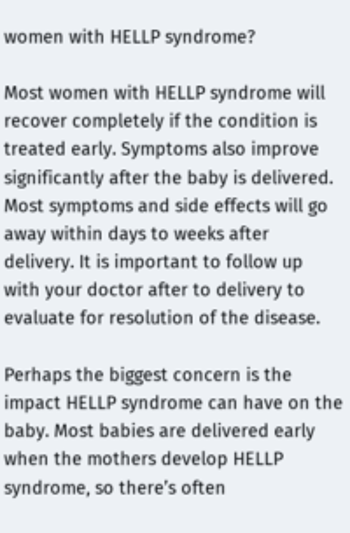women with HELLP syndrome?

Most women with HELLP syndrome will recover completely if the condition is treated early. Symptoms also improve significantly after the baby is delivered. Most symptoms and side effects will go away within days to weeks after delivery. It is important to follow up with your doctor after to delivery to evaluate for resolution of the disease.

Perhaps the biggest concern is the impact HELLP syndrome can have on the baby. Most babies are delivered early when the mothers develop HELLP syndrome, so there’s often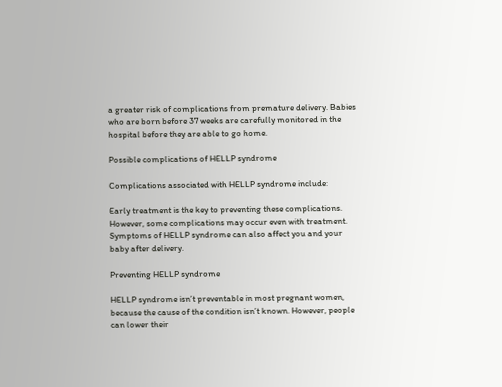a greater risk of complications from premature delivery. Babies who are born before 37 weeks are carefully monitored in the hospital before they are able to go home.

Possible complications of HELLP syndrome

Complications associated with HELLP syndrome include:

Early treatment is the key to preventing these complications. However, some complications may occur even with treatment. Symptoms of HELLP syndrome can also affect you and your baby after delivery.

Preventing HELLP syndrome

HELLP syndrome isn’t preventable in most pregnant women, because the cause of the condition isn’t known. However, people can lower their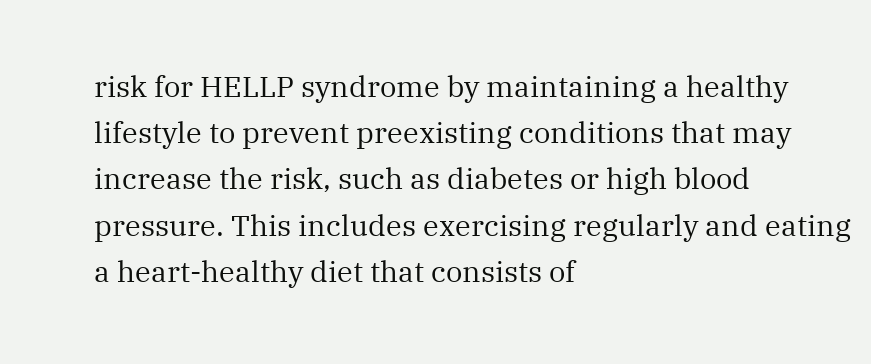risk for HELLP syndrome by maintaining a healthy lifestyle to prevent preexisting conditions that may increase the risk, such as diabetes or high blood pressure. This includes exercising regularly and eating a heart-healthy diet that consists of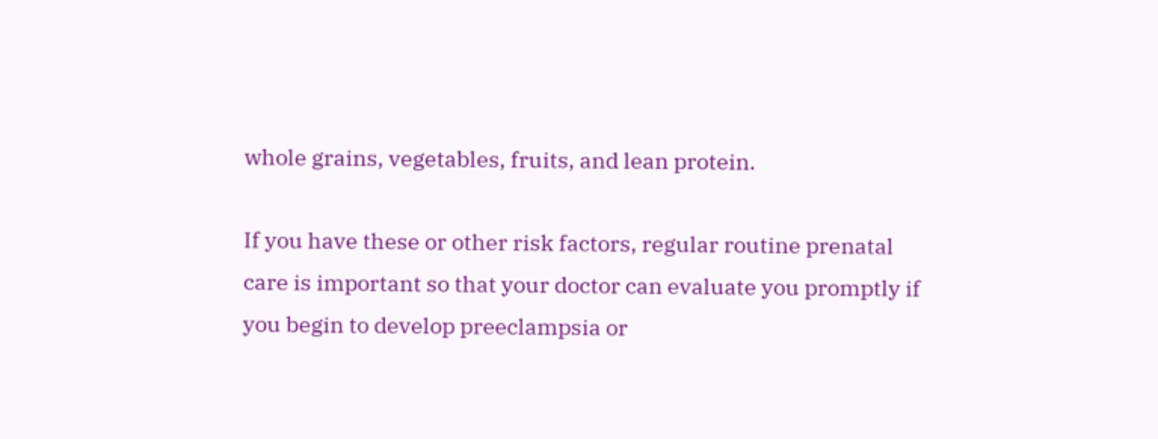whole grains, vegetables, fruits, and lean protein.

If you have these or other risk factors, regular routine prenatal care is important so that your doctor can evaluate you promptly if you begin to develop preeclampsia or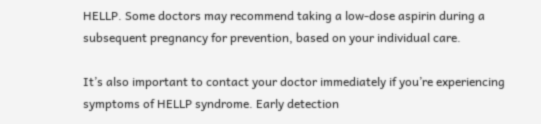HELLP. Some doctors may recommend taking a low-dose aspirin during a subsequent pregnancy for prevention, based on your individual care.

It’s also important to contact your doctor immediately if you’re experiencing symptoms of HELLP syndrome. Early detection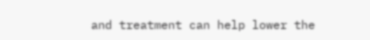and treatment can help lower the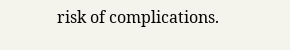risk of complications.